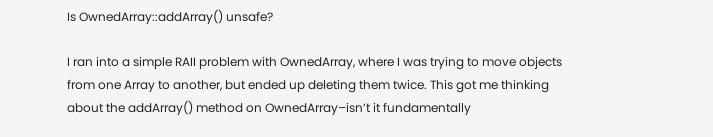Is OwnedArray::addArray() unsafe?

I ran into a simple RAII problem with OwnedArray, where I was trying to move objects from one Array to another, but ended up deleting them twice. This got me thinking about the addArray() method on OwnedArray–isn’t it fundamentally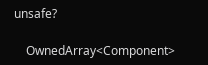unsafe?

    OwnedArray<Component>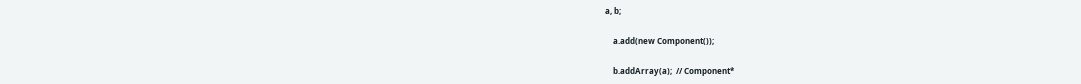a, b;

    a.add(new Component());

    b.addArray(a);  // Component*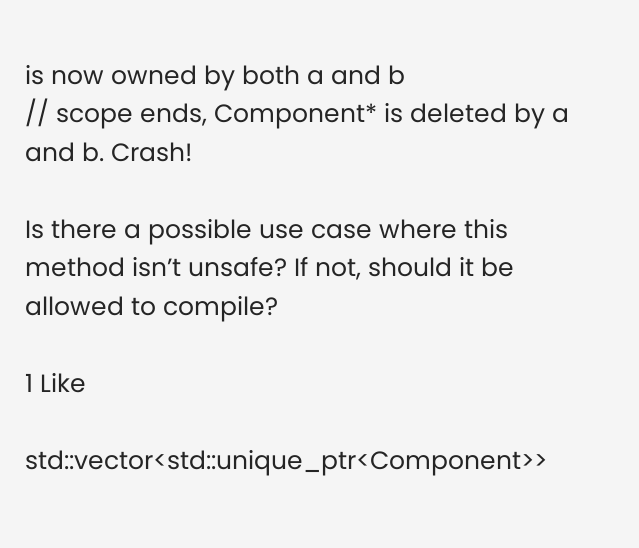is now owned by both a and b
// scope ends, Component* is deleted by a and b. Crash!

Is there a possible use case where this method isn’t unsafe? If not, should it be allowed to compile?

1 Like

std::vector<std::unique_ptr<Component>>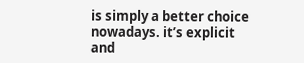is simply a better choice nowadays. it’s explicit and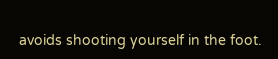avoids shooting yourself in the foot.